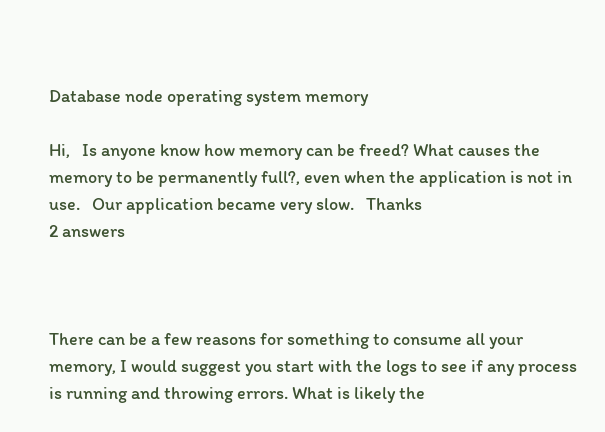Database node operating system memory

Hi,   Is anyone know how memory can be freed? What causes the memory to be permanently full?, even when the application is not in use.   Our application became very slow.   Thanks
2 answers



There can be a few reasons for something to consume all your memory, I would suggest you start with the logs to see if any process is running and throwing errors. What is likely the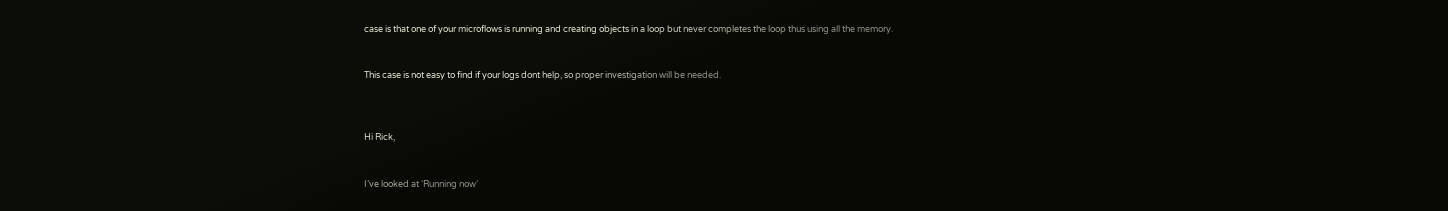case is that one of your microflows is running and creating objects in a loop but never completes the loop thus using all the memory.


This case is not easy to find if your logs dont help, so proper investigation will be needed.



Hi Rick,


I’ve looked at ‘Running now’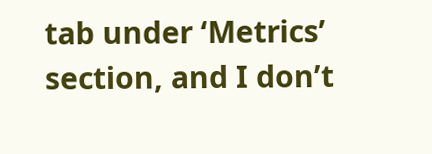tab under ‘Metrics’ section, and I don’t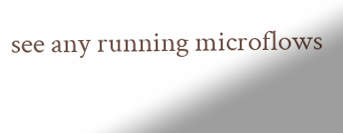see any running microflows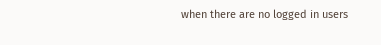when there are no logged in users